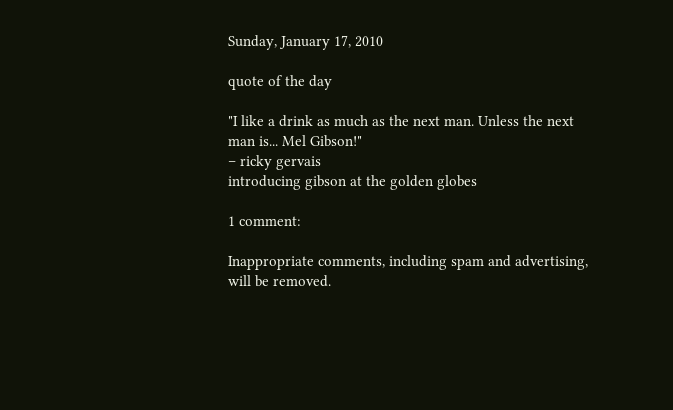Sunday, January 17, 2010

quote of the day

"I like a drink as much as the next man. Unless the next man is... Mel Gibson!"
– ricky gervais
introducing gibson at the golden globes

1 comment:

Inappropriate comments, including spam and advertising, will be removed.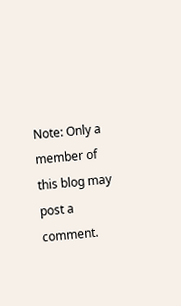Note: Only a member of this blog may post a comment.